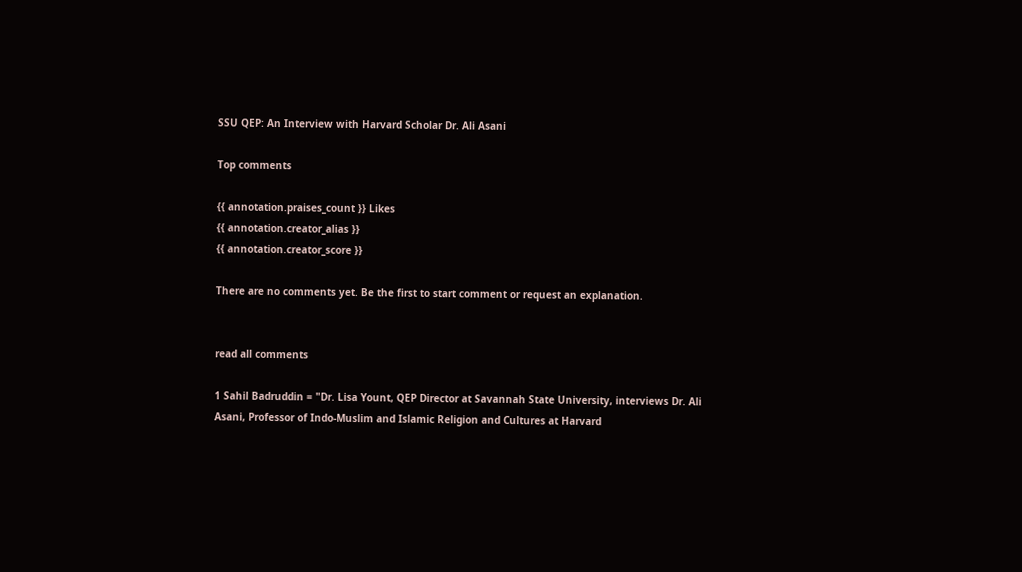SSU QEP: An Interview with Harvard Scholar Dr. Ali Asani

Top comments

{{ annotation.praises_count }} Likes
{{ annotation.creator_alias }}
{{ annotation.creator_score }}

There are no comments yet. Be the first to start comment or request an explanation.


read all comments

1 Sahil Badruddin = "Dr. Lisa Yount, QEP Director at Savannah State University, interviews Dr. Ali Asani, Professor of Indo-Muslim and Islamic Religion and Cultures at Harvard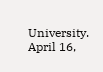University. April 16,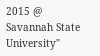2015 @ Savannah State University"